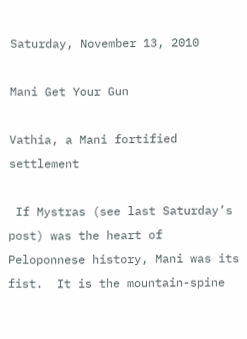Saturday, November 13, 2010

Mani Get Your Gun

Vathia, a Mani fortified settlement

 If Mystras (see last Saturday’s post) was the heart of Peloponnese history, Mani was its fist.  It is the mountain-spine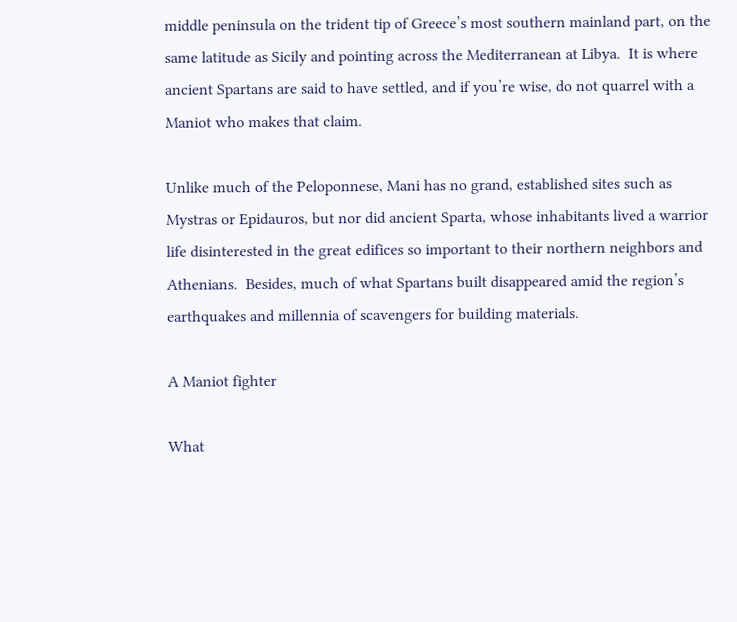middle peninsula on the trident tip of Greece’s most southern mainland part, on the same latitude as Sicily and pointing across the Mediterranean at Libya.  It is where ancient Spartans are said to have settled, and if you’re wise, do not quarrel with a Maniot who makes that claim.

Unlike much of the Peloponnese, Mani has no grand, established sites such as Mystras or Epidauros, but nor did ancient Sparta, whose inhabitants lived a warrior life disinterested in the great edifices so important to their northern neighbors and Athenians.  Besides, much of what Spartans built disappeared amid the region’s earthquakes and millennia of scavengers for building materials.

A Maniot fighter

What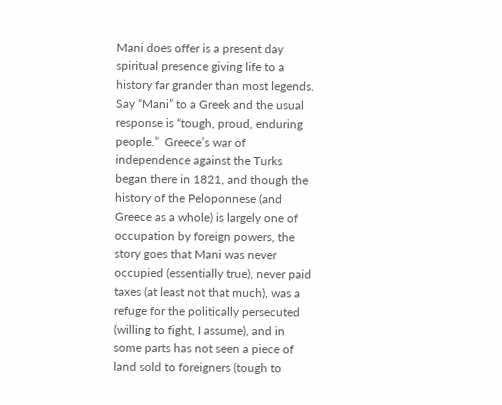Mani does offer is a present day spiritual presence giving life to a history far grander than most legends.  Say “Mani” to a Greek and the usual response is “tough, proud, enduring people.”  Greece’s war of independence against the Turks began there in 1821, and though the history of the Peloponnese (and Greece as a whole) is largely one of occupation by foreign powers, the story goes that Mani was never occupied (essentially true), never paid taxes (at least not that much), was a refuge for the politically persecuted (willing to fight, I assume), and in some parts has not seen a piece of land sold to foreigners (tough to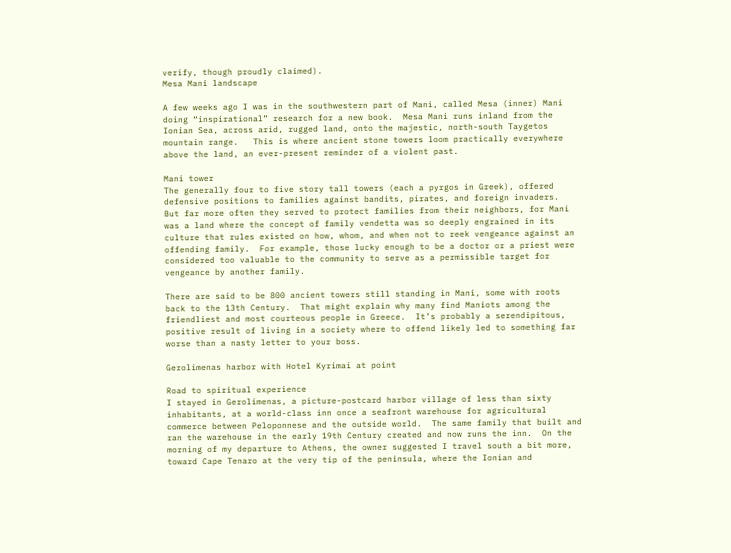verify, though proudly claimed).
Mesa Mani landscape

A few weeks ago I was in the southwestern part of Mani, called Mesa (inner) Mani doing “inspirational” research for a new book.  Mesa Mani runs inland from the Ionian Sea, across arid, rugged land, onto the majestic, north-south Taygetos mountain range.   This is where ancient stone towers loom practically everywhere above the land, an ever-present reminder of a violent past.

Mani tower
The generally four to five story tall towers (each a pyrgos in Greek), offered defensive positions to families against bandits, pirates, and foreign invaders.  But far more often they served to protect families from their neighbors, for Mani was a land where the concept of family vendetta was so deeply engrained in its culture that rules existed on how, whom, and when not to reek vengeance against an offending family.  For example, those lucky enough to be a doctor or a priest were considered too valuable to the community to serve as a permissible target for vengeance by another family.

There are said to be 800 ancient towers still standing in Mani, some with roots back to the 13th Century.  That might explain why many find Maniots among the friendliest and most courteous people in Greece.  It’s probably a serendipitous, positive result of living in a society where to offend likely led to something far worse than a nasty letter to your boss.

Gerolimenas harbor with Hotel Kyrimai at point

Road to spiritual experience
I stayed in Gerolimenas, a picture-postcard harbor village of less than sixty inhabitants, at a world-class inn once a seafront warehouse for agricultural commerce between Peloponnese and the outside world.  The same family that built and ran the warehouse in the early 19th Century created and now runs the inn.  On the morning of my departure to Athens, the owner suggested I travel south a bit more, toward Cape Tenaro at the very tip of the peninsula, where the Ionian and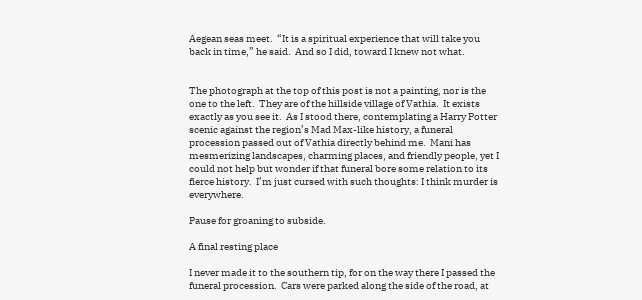Aegean seas meet.  “It is a spiritual experience that will take you back in time,” he said.  And so I did, toward I knew not what.


The photograph at the top of this post is not a painting, nor is the one to the left.  They are of the hillside village of Vathia.  It exists exactly as you see it.  As I stood there, contemplating a Harry Potter scenic against the region’s Mad Max-like history, a funeral procession passed out of Vathia directly behind me.  Mani has mesmerizing landscapes, charming places, and friendly people, yet I could not help but wonder if that funeral bore some relation to its fierce history.  I’m just cursed with such thoughts: I think murder is everywhere.

Pause for groaning to subside.

A final resting place

I never made it to the southern tip, for on the way there I passed the funeral procession.  Cars were parked along the side of the road, at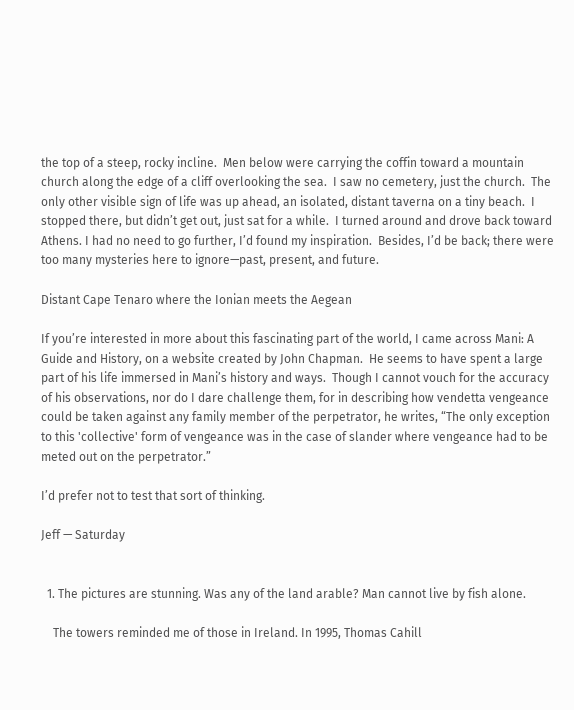the top of a steep, rocky incline.  Men below were carrying the coffin toward a mountain church along the edge of a cliff overlooking the sea.  I saw no cemetery, just the church.  The only other visible sign of life was up ahead, an isolated, distant taverna on a tiny beach.  I stopped there, but didn’t get out, just sat for a while.  I turned around and drove back toward Athens. I had no need to go further, I’d found my inspiration.  Besides, I’d be back; there were too many mysteries here to ignore—past, present, and future.

Distant Cape Tenaro where the Ionian meets the Aegean

If you’re interested in more about this fascinating part of the world, I came across Mani: A Guide and History, on a website created by John Chapman.  He seems to have spent a large part of his life immersed in Mani’s history and ways.  Though I cannot vouch for the accuracy of his observations, nor do I dare challenge them, for in describing how vendetta vengeance could be taken against any family member of the perpetrator, he writes, “The only exception to this 'collective' form of vengeance was in the case of slander where vengeance had to be meted out on the perpetrator.”

I’d prefer not to test that sort of thinking.

Jeff — Saturday


  1. The pictures are stunning. Was any of the land arable? Man cannot live by fish alone.

    The towers reminded me of those in Ireland. In 1995, Thomas Cahill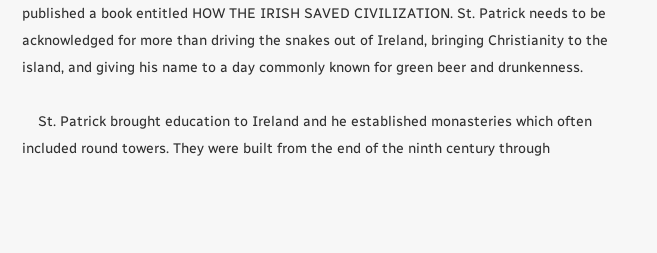published a book entitled HOW THE IRISH SAVED CIVILIZATION. St. Patrick needs to be acknowledged for more than driving the snakes out of Ireland, bringing Christianity to the island, and giving his name to a day commonly known for green beer and drunkenness.

    St. Patrick brought education to Ireland and he established monasteries which often included round towers. They were built from the end of the ninth century through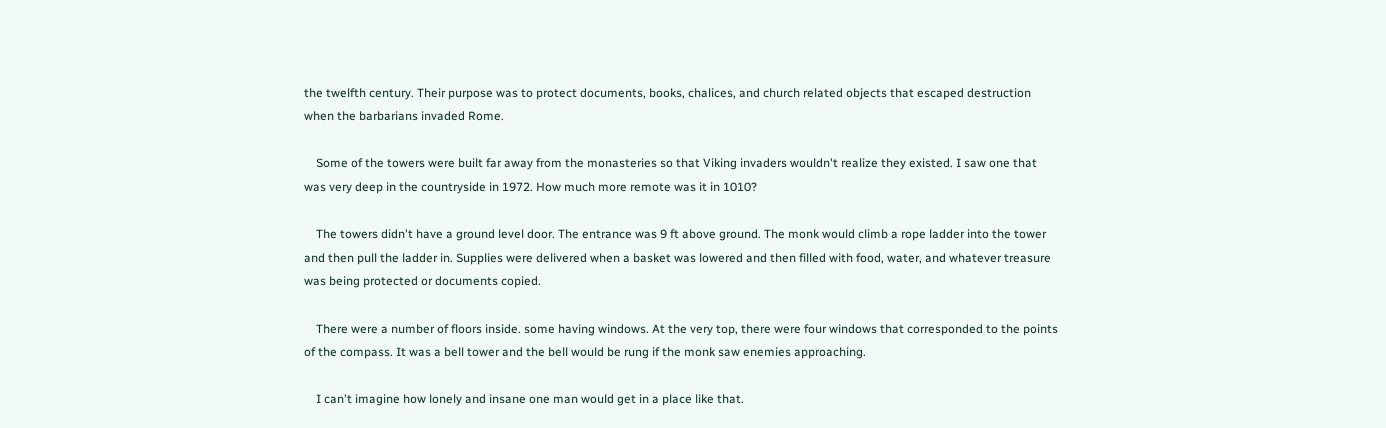the twelfth century. Their purpose was to protect documents, books, chalices, and church related objects that escaped destruction when the barbarians invaded Rome.

    Some of the towers were built far away from the monasteries so that Viking invaders wouldn't realize they existed. I saw one that was very deep in the countryside in 1972. How much more remote was it in 1010?

    The towers didn't have a ground level door. The entrance was 9 ft above ground. The monk would climb a rope ladder into the tower and then pull the ladder in. Supplies were delivered when a basket was lowered and then filled with food, water, and whatever treasure was being protected or documents copied.

    There were a number of floors inside. some having windows. At the very top, there were four windows that corresponded to the points of the compass. It was a bell tower and the bell would be rung if the monk saw enemies approaching.

    I can't imagine how lonely and insane one man would get in a place like that.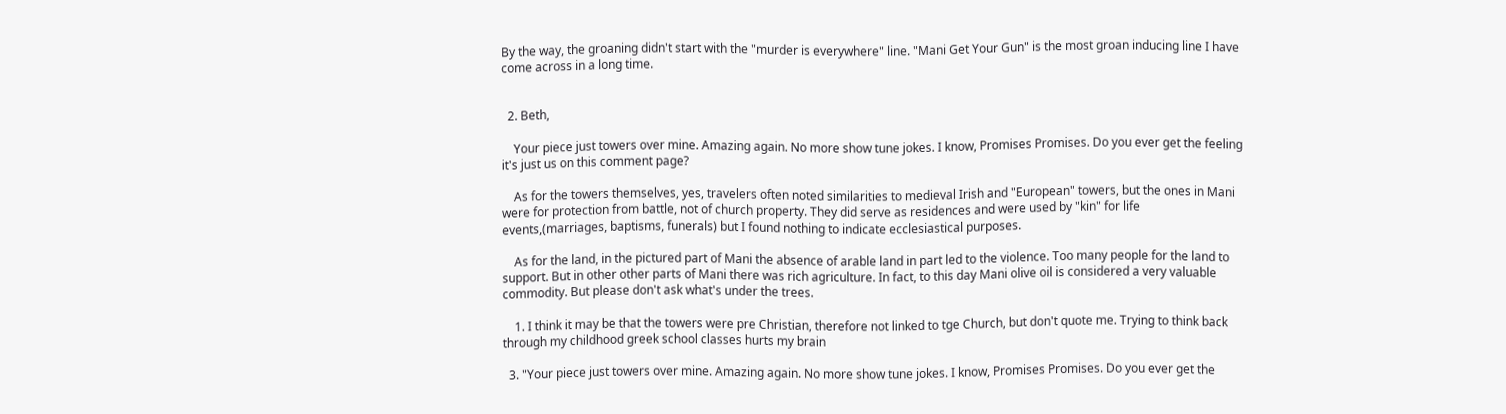By the way, the groaning didn't start with the "murder is everywhere" line. "Mani Get Your Gun" is the most groan inducing line I have come across in a long time.


  2. Beth,

    Your piece just towers over mine. Amazing again. No more show tune jokes. I know, Promises Promises. Do you ever get the feeling it's just us on this comment page?

    As for the towers themselves, yes, travelers often noted similarities to medieval Irish and "European" towers, but the ones in Mani were for protection from battle, not of church property. They did serve as residences and were used by "kin" for life events,(marriages, baptisms, funerals) but I found nothing to indicate ecclesiastical purposes.

    As for the land, in the pictured part of Mani the absence of arable land in part led to the violence. Too many people for the land to support. But in other other parts of Mani there was rich agriculture. In fact, to this day Mani olive oil is considered a very valuable commodity. But please don't ask what's under the trees.

    1. I think it may be that the towers were pre Christian, therefore not linked to tge Church, but don't quote me. Trying to think back through my childhood greek school classes hurts my brain

  3. "Your piece just towers over mine. Amazing again. No more show tune jokes. I know, Promises Promises. Do you ever get the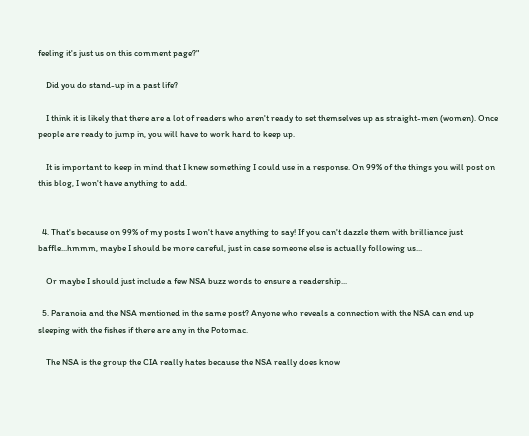feeling it's just us on this comment page?"

    Did you do stand-up in a past life?

    I think it is likely that there are a lot of readers who aren't ready to set themselves up as straight-men (women). Once people are ready to jump in, you will have to work hard to keep up.

    It is important to keep in mind that I knew something I could use in a response. On 99% of the things you will post on this blog, I won't have anything to add.


  4. That's because on 99% of my posts I won't have anything to say! If you can't dazzle them with brilliance just baffle...hmmm, maybe I should be more careful, just in case someone else is actually following us...

    Or maybe I should just include a few NSA buzz words to ensure a readership...

  5. Paranoia and the NSA mentioned in the same post? Anyone who reveals a connection with the NSA can end up sleeping with the fishes if there are any in the Potomac.

    The NSA is the group the CIA really hates because the NSA really does know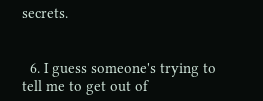secrets.


  6. I guess someone's trying to tell me to get out of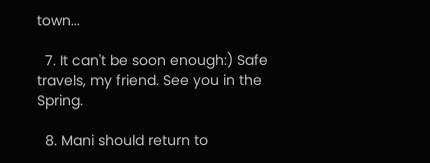town...

  7. It can't be soon enough:) Safe travels, my friend. See you in the Spring.

  8. Mani should return to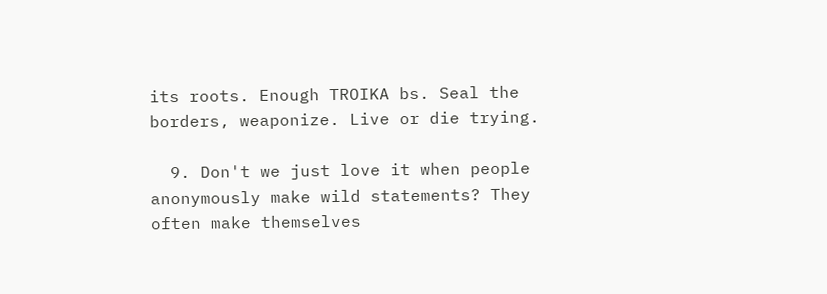its roots. Enough TROIKA bs. Seal the borders, weaponize. Live or die trying.

  9. Don't we just love it when people anonymously make wild statements? They often make themselves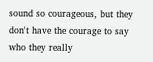sound so courageous, but they don't have the courage to say who they really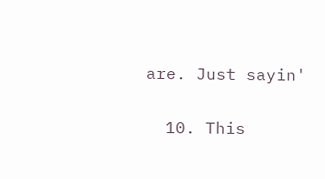are. Just sayin'

  10. This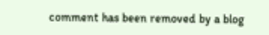comment has been removed by a blog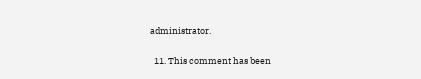administrator.

  11. This comment has been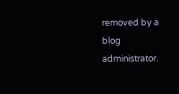removed by a blog administrator.